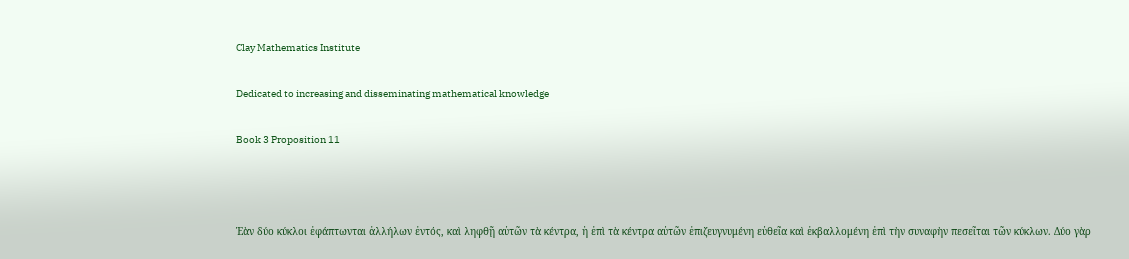Clay Mathematics Institute

Dedicated to increasing and disseminating mathematical knowledge

Book 3 Proposition 11



Ἐὰν δύο κύκλοι ἐφάπτωνται ἀλλήλων ἐντός, καὶ ληφθῇ αὐτῶν τὰ κέντρα, ἡ ἐπὶ τὰ κέντρα αὐτῶν ἐπιζευγνυμένη εὐθεῖα καὶ ἐκβαλλομένη ἐπὶ τὴν συναφὴν πεσεῖται τῶν κύκλων. Δύο γὰρ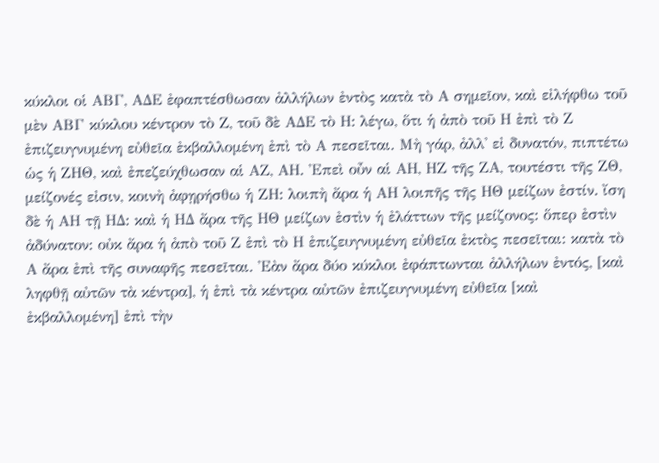κύκλοι οἱ ΑΒΓ, ΑΔΕ ἐφαπτέσθωσαν ἀλλήλων ἐντὸς κατὰ τὸ Α σημεῖον, καὶ εἰλήφθω τοῦ μὲν ΑΒΓ κύκλου κέντρον τὸ Ζ, τοῦ δὲ ΑΔΕ τὸ Η: λέγω, ὅτι ἡ ἀπὸ τοῦ Η ἐπὶ τὸ Ζ ἐπιζευγνυμένη εὐθεῖα ἐκβαλλομένη ἐπὶ τὸ Α πεσεῖται. Μὴ γάρ, ἀλλ' εἰ δυνατόν, πιπτέτω ὡς ἡ ΖΗΘ, καὶ ἐπεζεύχθωσαν αἱ ΑΖ, ΑΗ. Ἐπεὶ οὖν αἱ ΑΗ, ΗΖ τῆς ΖΑ, τουτέστι τῆς ΖΘ, μείζονές εἰσιν, κοινὴ ἀφῃρήσθω ἡ ΖΗ: λοιπὴ ἄρα ἡ ΑΗ λοιπῆς τῆς ΗΘ μείζων ἐστίν. ἴση δὲ ἡ ΑΗ τῇ ΗΔ: καὶ ἡ ΗΔ ἄρα τῆς ΗΘ μείζων ἐστὶν ἡ ἐλάττων τῆς μείζονος: ὅπερ ἐστὶν ἀδύνατον: οὐκ ἄρα ἡ ἀπὸ τοῦ Ζ ἐπὶ τὸ Η ἐπιζευγνυμένη εὐθεῖα ἐκτὸς πεσεῖται: κατὰ τὸ Α ἄρα ἐπὶ τῆς συναφῆς πεσεῖται. Ἐὰν ἄρα δύο κύκλοι ἐφάπτωνται ἀλλήλων ἐντός, [καὶ ληφθῇ αὐτῶν τὰ κέντρα], ἡ ἐπὶ τὰ κέντρα αὐτῶν ἐπιζευγνυμένη εὐθεῖα [καὶ ἐκβαλλομένη] ἐπὶ τὴν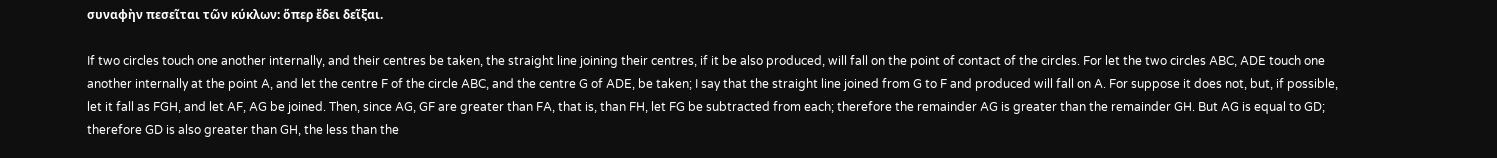συναφὴν πεσεῖται τῶν κύκλων: ὅπερ ἔδει δεῖξαι.

If two circles touch one another internally, and their centres be taken, the straight line joining their centres, if it be also produced, will fall on the point of contact of the circles. For let the two circles ABC, ADE touch one another internally at the point A, and let the centre F of the circle ABC, and the centre G of ADE, be taken; I say that the straight line joined from G to F and produced will fall on A. For suppose it does not, but, if possible, let it fall as FGH, and let AF, AG be joined. Then, since AG, GF are greater than FA, that is, than FH, let FG be subtracted from each; therefore the remainder AG is greater than the remainder GH. But AG is equal to GD; therefore GD is also greater than GH, the less than the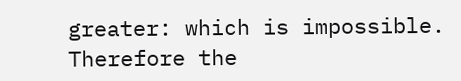greater: which is impossible. Therefore the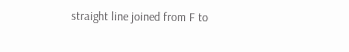straight line joined from F to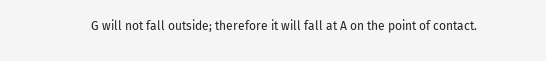G will not fall outside; therefore it will fall at A on the point of contact.